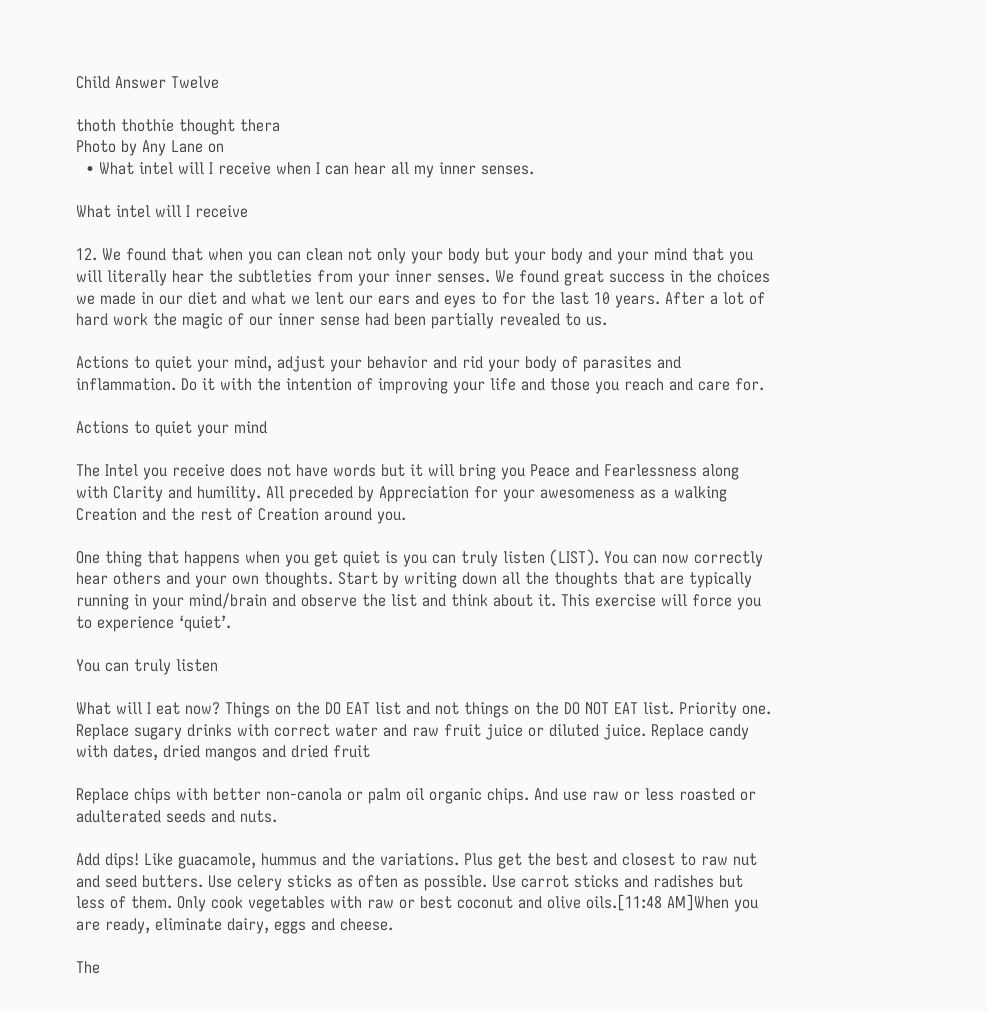Child Answer Twelve

thoth thothie thought thera
Photo by Any Lane on
  • What intel will I receive when I can hear all my inner senses.

What intel will I receive

12. We found that when you can clean not only your body but your body and your mind that you will literally hear the subtleties from your inner senses. We found great success in the choices we made in our diet and what we lent our ears and eyes to for the last 10 years. After a lot of hard work the magic of our inner sense had been partially revealed to us.

Actions to quiet your mind, adjust your behavior and rid your body of parasites and inflammation. Do it with the intention of improving your life and those you reach and care for.

Actions to quiet your mind

The Intel you receive does not have words but it will bring you Peace and Fearlessness along with Clarity and humility. All preceded by Appreciation for your awesomeness as a walking Creation and the rest of Creation around you.

One thing that happens when you get quiet is you can truly listen (LIST). You can now correctly hear others and your own thoughts. Start by writing down all the thoughts that are typically running in your mind/brain and observe the list and think about it. This exercise will force you to experience ‘quiet’.

You can truly listen

What will I eat now? Things on the DO EAT list and not things on the DO NOT EAT list. Priority one. Replace sugary drinks with correct water and raw fruit juice or diluted juice. Replace candy with dates, dried mangos and dried fruit

Replace chips with better non-canola or palm oil organic chips. And use raw or less roasted or adulterated seeds and nuts.

Add dips! Like guacamole, hummus and the variations. Plus get the best and closest to raw nut and seed butters. Use celery sticks as often as possible. Use carrot sticks and radishes but less of them. Only cook vegetables with raw or best coconut and olive oils.[11:48 AM]When you are ready, eliminate dairy, eggs and cheese.

The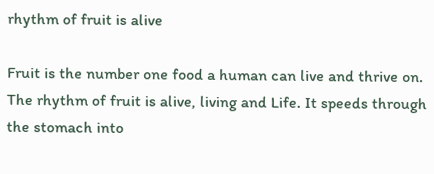rhythm of fruit is alive

Fruit is the number one food a human can live and thrive on. The rhythm of fruit is alive, living and Life. It speeds through the stomach into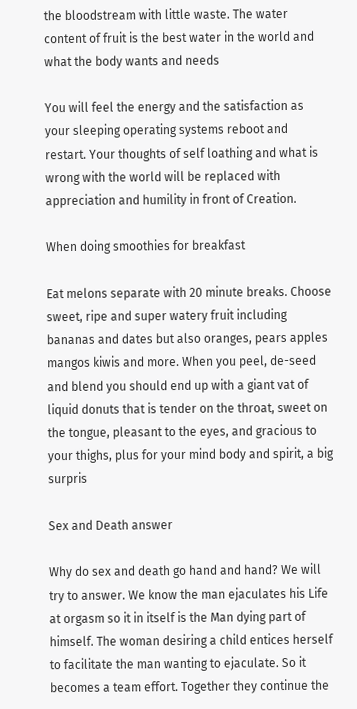the bloodstream with little waste. The water content of fruit is the best water in the world and what the body wants and needs

You will feel the energy and the satisfaction as your sleeping operating systems reboot and restart. Your thoughts of self loathing and what is wrong with the world will be replaced with appreciation and humility in front of Creation.

When doing smoothies for breakfast

Eat melons separate with 20 minute breaks. Choose sweet, ripe and super watery fruit including bananas and dates but also oranges, pears apples mangos kiwis and more. When you peel, de-seed and blend you should end up with a giant vat of liquid donuts that is tender on the throat, sweet on the tongue, pleasant to the eyes, and gracious to your thighs, plus for your mind body and spirit, a big surpris

Sex and Death answer

Why do sex and death go hand and hand? We will try to answer. We know the man ejaculates his Life at orgasm so it in itself is the Man dying part of himself. The woman desiring a child entices herself to facilitate the man wanting to ejaculate. So it becomes a team effort. Together they continue the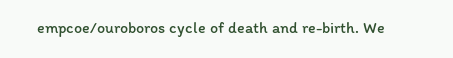empcoe/ouroboros cycle of death and re-birth. We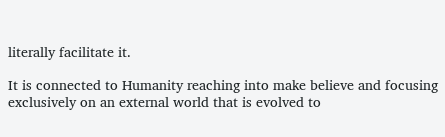literally facilitate it.

It is connected to Humanity reaching into make believe and focusing exclusively on an external world that is evolved to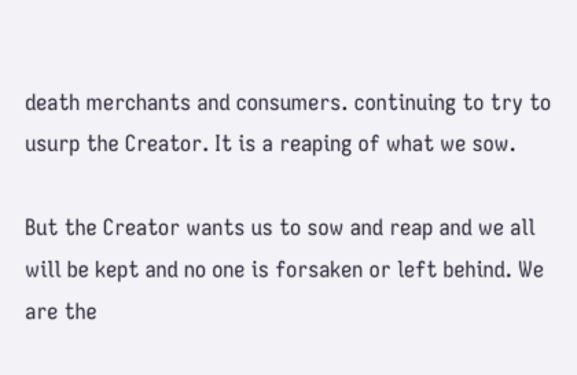death merchants and consumers. continuing to try to usurp the Creator. It is a reaping of what we sow.

But the Creator wants us to sow and reap and we all will be kept and no one is forsaken or left behind. We are the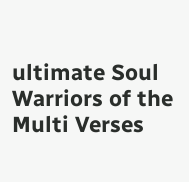ultimate Soul Warriors of the Multi Verses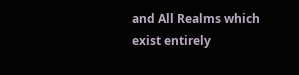and All Realms which exist entirely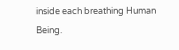inside each breathing Human Being.